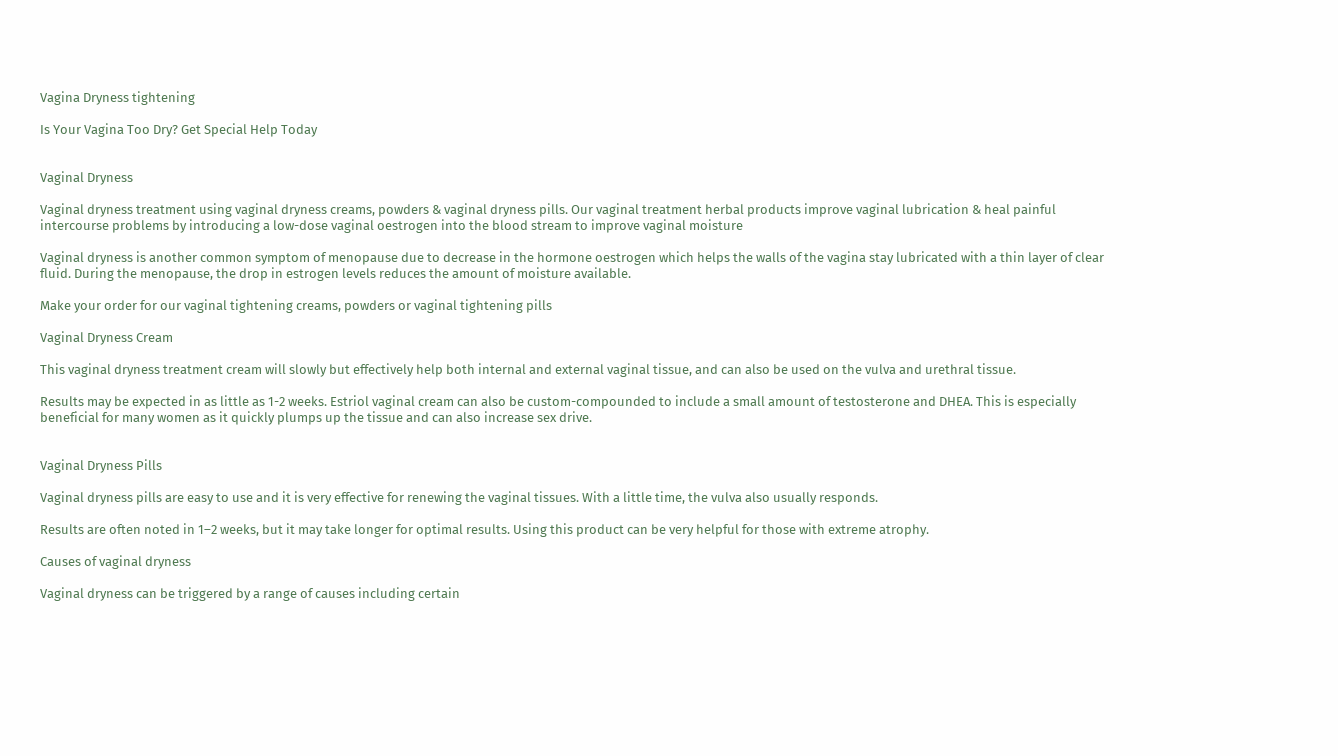Vagina Dryness tightening

Is Your Vagina Too Dry? Get Special Help Today


Vaginal Dryness

Vaginal dryness treatment using vaginal dryness creams, powders & vaginal dryness pills. Our vaginal treatment herbal products improve vaginal lubrication & heal painful intercourse problems by introducing a low-dose vaginal oestrogen into the blood stream to improve vaginal moisture

Vaginal dryness is another common symptom of menopause due to decrease in the hormone oestrogen which helps the walls of the vagina stay lubricated with a thin layer of clear fluid. During the menopause, the drop in estrogen levels reduces the amount of moisture available.

Make your order for our vaginal tightening creams, powders or vaginal tightening pills

Vaginal Dryness Cream

This vaginal dryness treatment cream will slowly but effectively help both internal and external vaginal tissue, and can also be used on the vulva and urethral tissue.

Results may be expected in as little as 1-2 weeks. Estriol vaginal cream can also be custom-compounded to include a small amount of testosterone and DHEA. This is especially beneficial for many women as it quickly plumps up the tissue and can also increase sex drive.


Vaginal Dryness Pills

Vaginal dryness pills are easy to use and it is very effective for renewing the vaginal tissues. With a little time, the vulva also usually responds.

Results are often noted in 1–2 weeks, but it may take longer for optimal results. Using this product can be very helpful for those with extreme atrophy.

Causes of vaginal dryness

Vaginal dryness can be triggered by a range of causes including certain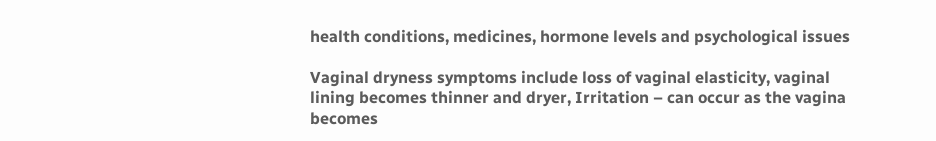health conditions, medicines, hormone levels and psychological issues

Vaginal dryness symptoms include loss of vaginal elasticity, vaginal lining becomes thinner and dryer, Irritation – can occur as the vagina becomes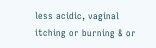less acidic, vaginal itching or burning & or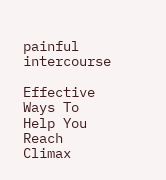painful intercourse

Effective Ways To Help You Reach Climax